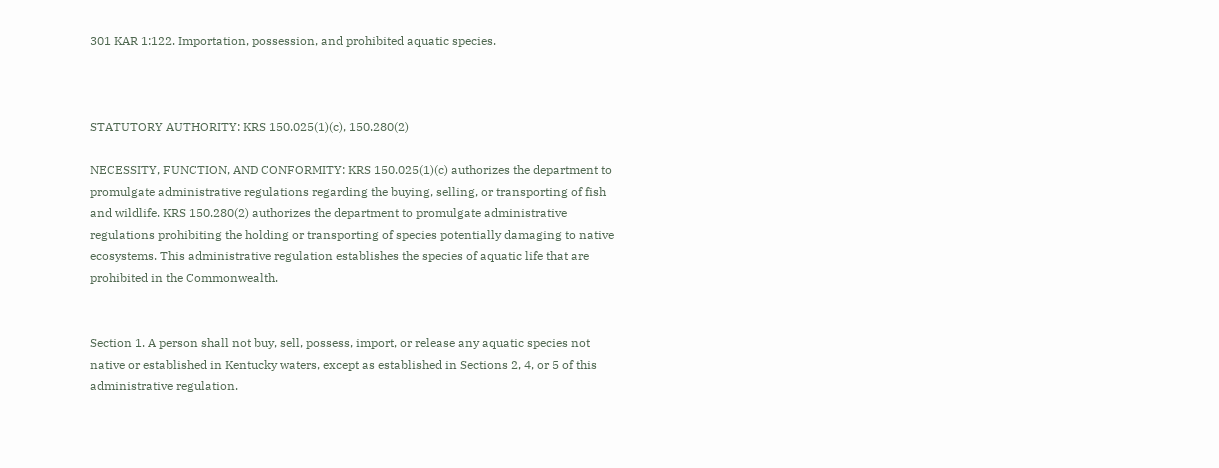301 KAR 1:122. Importation, possession, and prohibited aquatic species.



STATUTORY AUTHORITY: KRS 150.025(1)(c), 150.280(2)

NECESSITY, FUNCTION, AND CONFORMITY: KRS 150.025(1)(c) authorizes the department to promulgate administrative regulations regarding the buying, selling, or transporting of fish and wildlife. KRS 150.280(2) authorizes the department to promulgate administrative regulations prohibiting the holding or transporting of species potentially damaging to native ecosystems. This administrative regulation establishes the species of aquatic life that are prohibited in the Commonwealth.


Section 1. A person shall not buy, sell, possess, import, or release any aquatic species not native or established in Kentucky waters, except as established in Sections 2, 4, or 5 of this administrative regulation.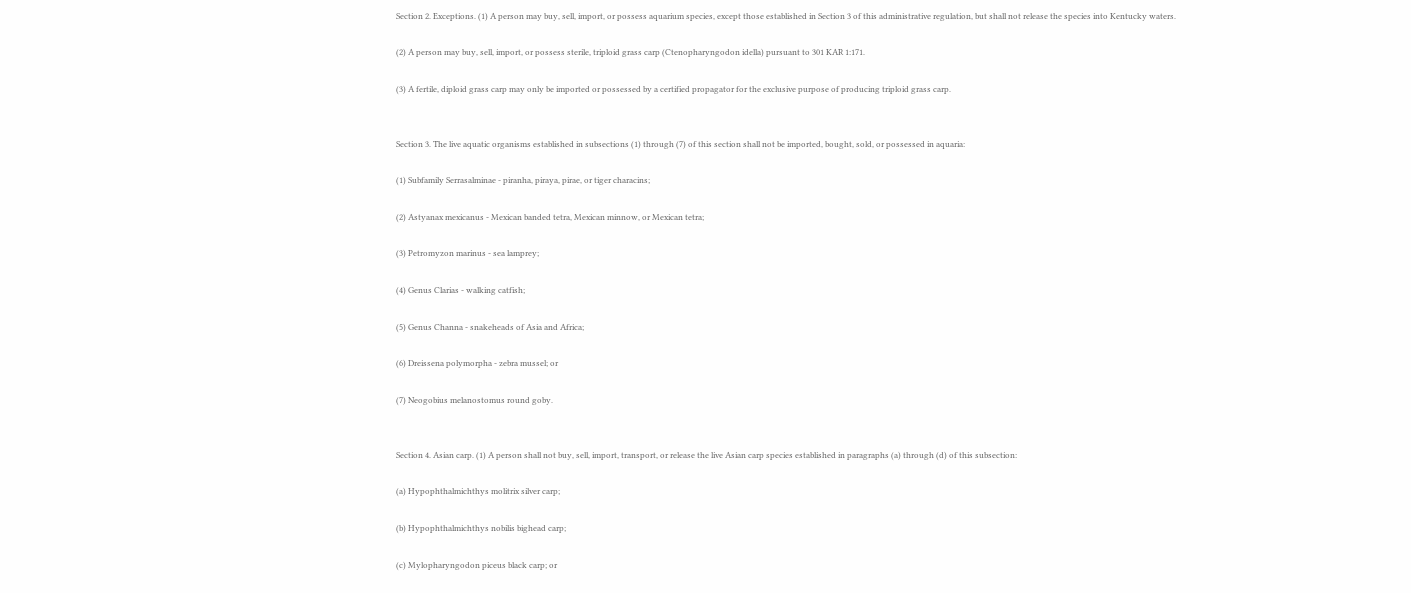Section 2. Exceptions. (1) A person may buy, sell, import, or possess aquarium species, except those established in Section 3 of this administrative regulation, but shall not release the species into Kentucky waters.

(2) A person may buy, sell, import, or possess sterile, triploid grass carp (Ctenopharyngodon idella) pursuant to 301 KAR 1:171.

(3) A fertile, diploid grass carp may only be imported or possessed by a certified propagator for the exclusive purpose of producing triploid grass carp.


Section 3. The live aquatic organisms established in subsections (1) through (7) of this section shall not be imported, bought, sold, or possessed in aquaria:

(1) Subfamily Serrasalminae - piranha, piraya, pirae, or tiger characins;

(2) Astyanax mexicanus - Mexican banded tetra, Mexican minnow, or Mexican tetra;

(3) Petromyzon marinus - sea lamprey;

(4) Genus Clarias - walking catfish;

(5) Genus Channa - snakeheads of Asia and Africa;

(6) Dreissena polymorpha - zebra mussel; or

(7) Neogobius melanostomus round goby.


Section 4. Asian carp. (1) A person shall not buy, sell, import, transport, or release the live Asian carp species established in paragraphs (a) through (d) of this subsection:

(a) Hypophthalmichthys molitrix silver carp;

(b) Hypophthalmichthys nobilis bighead carp;

(c) Mylopharyngodon piceus black carp; or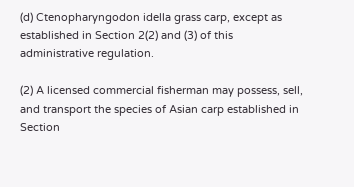(d) Ctenopharyngodon idella grass carp, except as established in Section 2(2) and (3) of this administrative regulation.

(2) A licensed commercial fisherman may possess, sell, and transport the species of Asian carp established in Section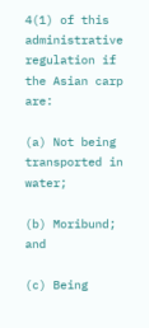4(1) of this administrative regulation if the Asian carp are:

(a) Not being transported in water;

(b) Moribund; and

(c) Being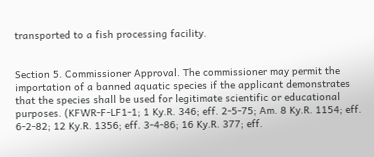transported to a fish processing facility.


Section 5. Commissioner Approval. The commissioner may permit the importation of a banned aquatic species if the applicant demonstrates that the species shall be used for legitimate scientific or educational purposes. (KFWR-F-LF1-1; 1 Ky.R. 346; eff. 2-5-75; Am. 8 Ky.R. 1154; eff. 6-2-82; 12 Ky.R. 1356; eff. 3-4-86; 16 Ky.R. 377; eff.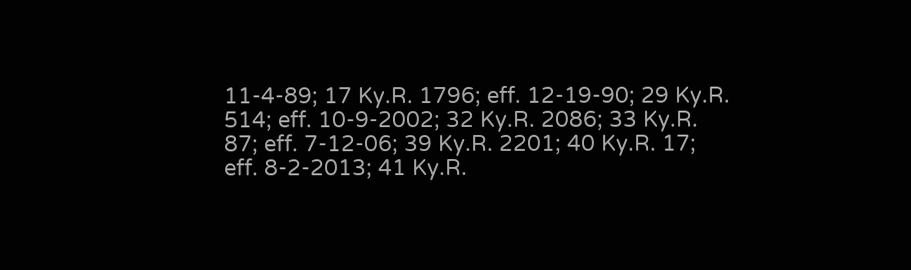11-4-89; 17 Ky.R. 1796; eff. 12-19-90; 29 Ky.R. 514; eff. 10-9-2002; 32 Ky.R. 2086; 33 Ky.R. 87; eff. 7-12-06; 39 Ky.R. 2201; 40 Ky.R. 17; eff. 8-2-2013; 41 Ky.R.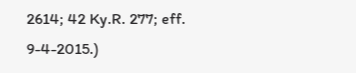2614; 42 Ky.R. 277; eff. 9-4-2015.)